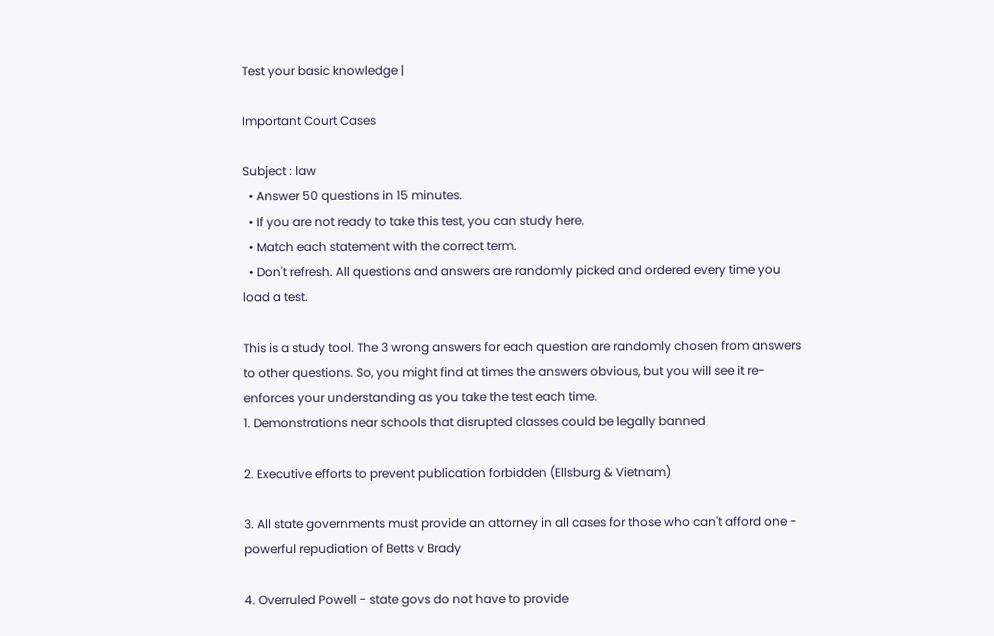Test your basic knowledge |

Important Court Cases

Subject : law
  • Answer 50 questions in 15 minutes.
  • If you are not ready to take this test, you can study here.
  • Match each statement with the correct term.
  • Don't refresh. All questions and answers are randomly picked and ordered every time you load a test.

This is a study tool. The 3 wrong answers for each question are randomly chosen from answers to other questions. So, you might find at times the answers obvious, but you will see it re-enforces your understanding as you take the test each time.
1. Demonstrations near schools that disrupted classes could be legally banned

2. Executive efforts to prevent publication forbidden (Ellsburg & Vietnam)

3. All state governments must provide an attorney in all cases for those who can't afford one - powerful repudiation of Betts v Brady

4. Overruled Powell - state govs do not have to provide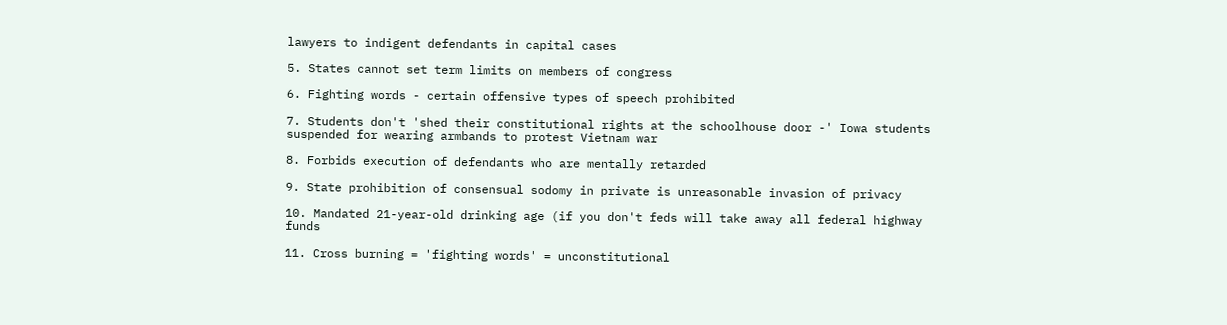lawyers to indigent defendants in capital cases

5. States cannot set term limits on members of congress

6. Fighting words - certain offensive types of speech prohibited

7. Students don't 'shed their constitutional rights at the schoolhouse door -' Iowa students suspended for wearing armbands to protest Vietnam war

8. Forbids execution of defendants who are mentally retarded

9. State prohibition of consensual sodomy in private is unreasonable invasion of privacy

10. Mandated 21-year-old drinking age (if you don't feds will take away all federal highway funds

11. Cross burning = 'fighting words' = unconstitutional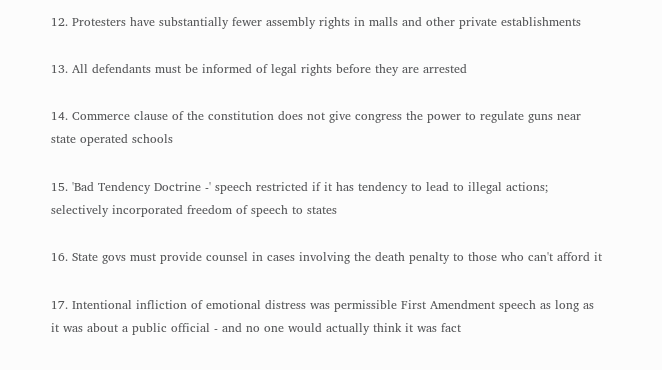12. Protesters have substantially fewer assembly rights in malls and other private establishments

13. All defendants must be informed of legal rights before they are arrested

14. Commerce clause of the constitution does not give congress the power to regulate guns near state operated schools

15. 'Bad Tendency Doctrine -' speech restricted if it has tendency to lead to illegal actions; selectively incorporated freedom of speech to states

16. State govs must provide counsel in cases involving the death penalty to those who can't afford it

17. Intentional infliction of emotional distress was permissible First Amendment speech as long as it was about a public official - and no one would actually think it was fact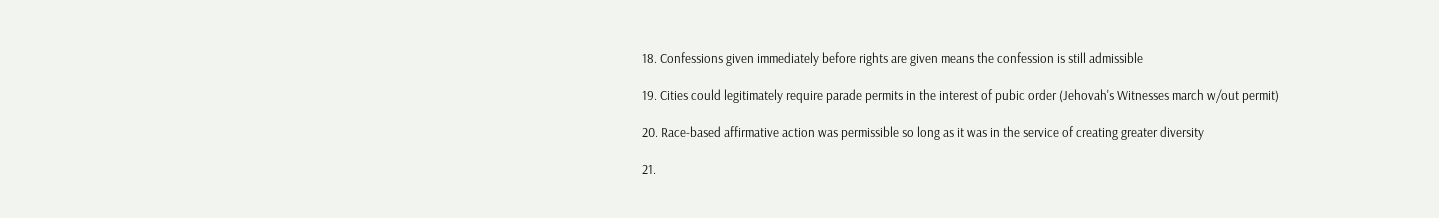18. Confessions given immediately before rights are given means the confession is still admissible

19. Cities could legitimately require parade permits in the interest of pubic order (Jehovah's Witnesses march w/out permit)

20. Race-based affirmative action was permissible so long as it was in the service of creating greater diversity

21.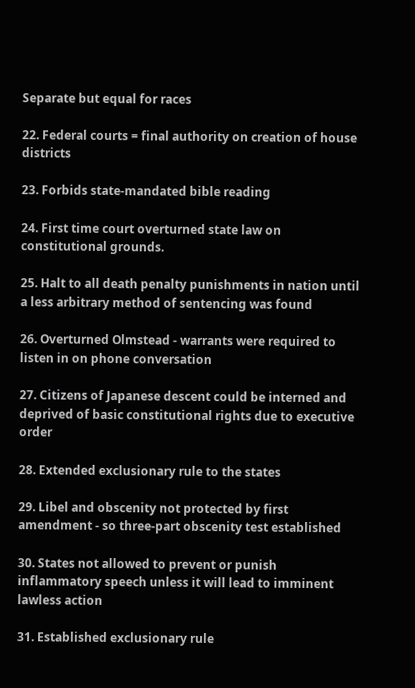Separate but equal for races

22. Federal courts = final authority on creation of house districts

23. Forbids state-mandated bible reading

24. First time court overturned state law on constitutional grounds.

25. Halt to all death penalty punishments in nation until a less arbitrary method of sentencing was found

26. Overturned Olmstead - warrants were required to listen in on phone conversation

27. Citizens of Japanese descent could be interned and deprived of basic constitutional rights due to executive order

28. Extended exclusionary rule to the states

29. Libel and obscenity not protected by first amendment - so three-part obscenity test established

30. States not allowed to prevent or punish inflammatory speech unless it will lead to imminent lawless action

31. Established exclusionary rule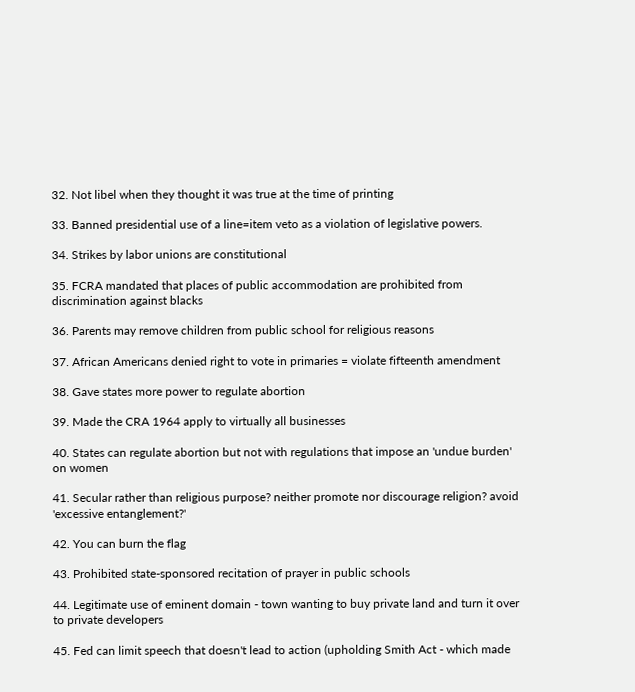32. Not libel when they thought it was true at the time of printing

33. Banned presidential use of a line=item veto as a violation of legislative powers.

34. Strikes by labor unions are constitutional

35. FCRA mandated that places of public accommodation are prohibited from discrimination against blacks

36. Parents may remove children from public school for religious reasons

37. African Americans denied right to vote in primaries = violate fifteenth amendment

38. Gave states more power to regulate abortion

39. Made the CRA 1964 apply to virtually all businesses

40. States can regulate abortion but not with regulations that impose an 'undue burden' on women

41. Secular rather than religious purpose? neither promote nor discourage religion? avoid 'excessive entanglement?'

42. You can burn the flag

43. Prohibited state-sponsored recitation of prayer in public schools

44. Legitimate use of eminent domain - town wanting to buy private land and turn it over to private developers

45. Fed can limit speech that doesn't lead to action (upholding Smith Act - which made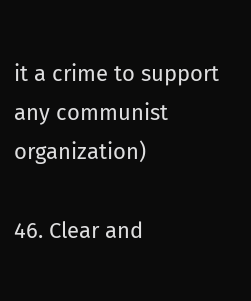it a crime to support any communist organization)

46. Clear and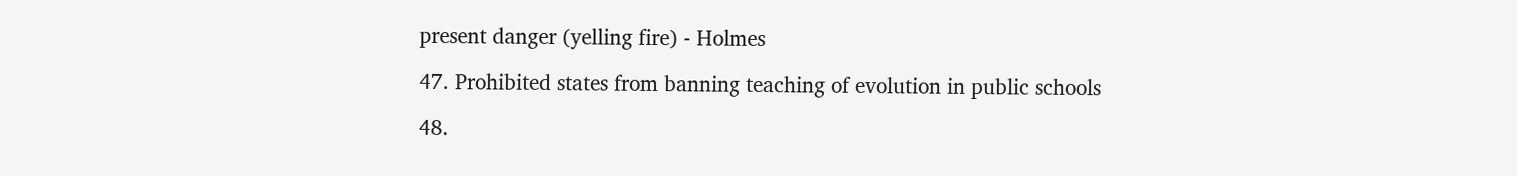present danger (yelling fire) - Holmes

47. Prohibited states from banning teaching of evolution in public schools

48.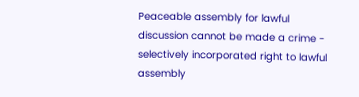Peaceable assembly for lawful discussion cannot be made a crime - selectively incorporated right to lawful assembly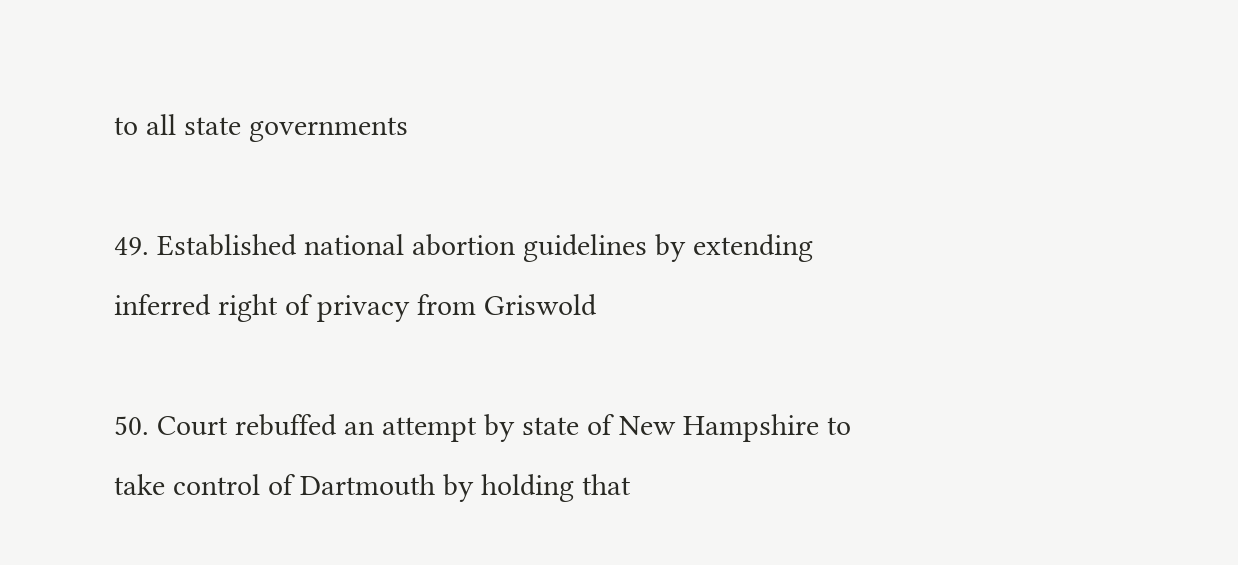to all state governments

49. Established national abortion guidelines by extending inferred right of privacy from Griswold

50. Court rebuffed an attempt by state of New Hampshire to take control of Dartmouth by holding that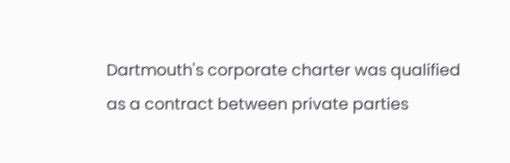Dartmouth's corporate charter was qualified as a contract between private parties